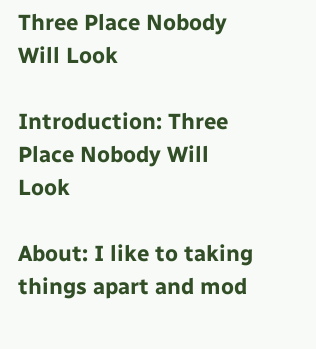Three Place Nobody Will Look

Introduction: Three Place Nobody Will Look

About: I like to taking things apart and mod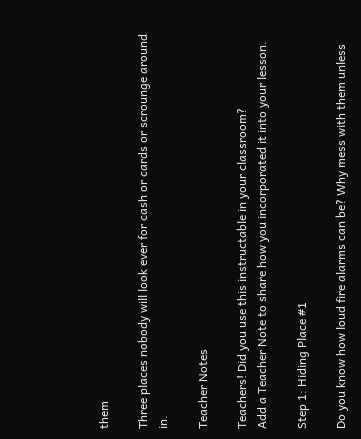them

Three places nobody will look ever for cash or cards or scrounge around in.

Teacher Notes

Teachers! Did you use this instructable in your classroom?
Add a Teacher Note to share how you incorporated it into your lesson.

Step 1: Hiding Place #1

Do you know how loud fire alarms can be? Why mess with them unless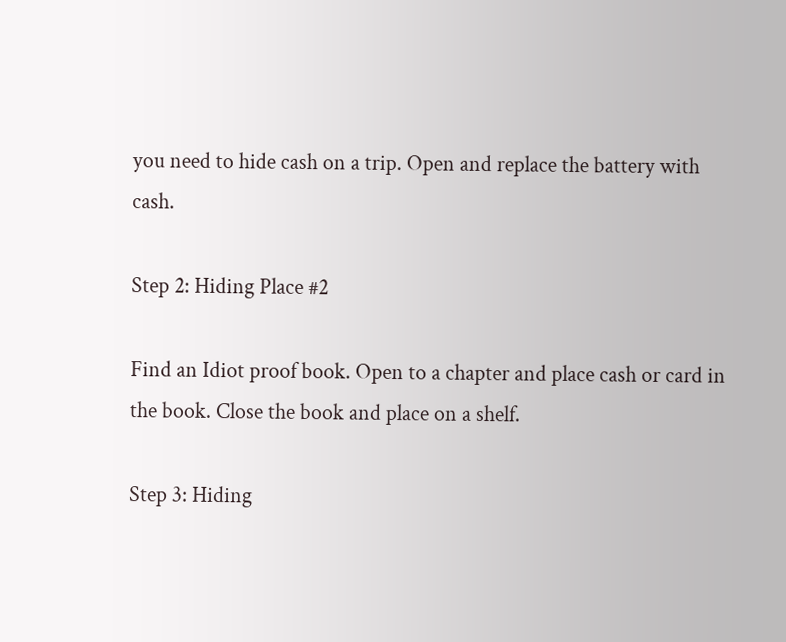you need to hide cash on a trip. Open and replace the battery with cash.

Step 2: Hiding Place #2

Find an Idiot proof book. Open to a chapter and place cash or card in the book. Close the book and place on a shelf.

Step 3: Hiding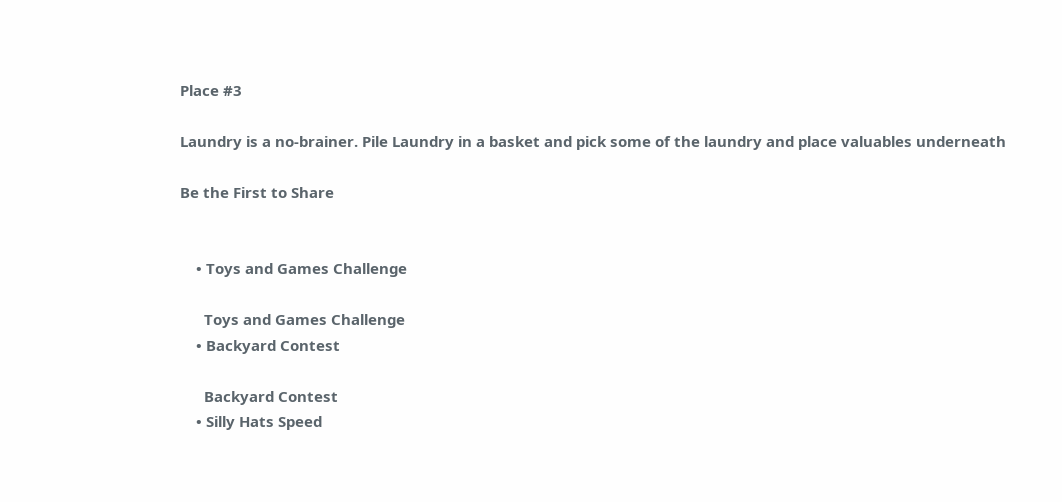Place #3

Laundry is a no-brainer. Pile Laundry in a basket and pick some of the laundry and place valuables underneath

Be the First to Share


    • Toys and Games Challenge

      Toys and Games Challenge
    • Backyard Contest

      Backyard Contest
    • Silly Hats Speed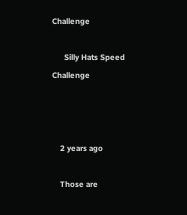Challenge

      Silly Hats Speed Challenge



    2 years ago

    Those are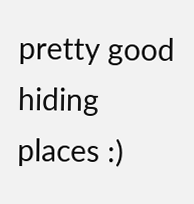pretty good hiding places :)